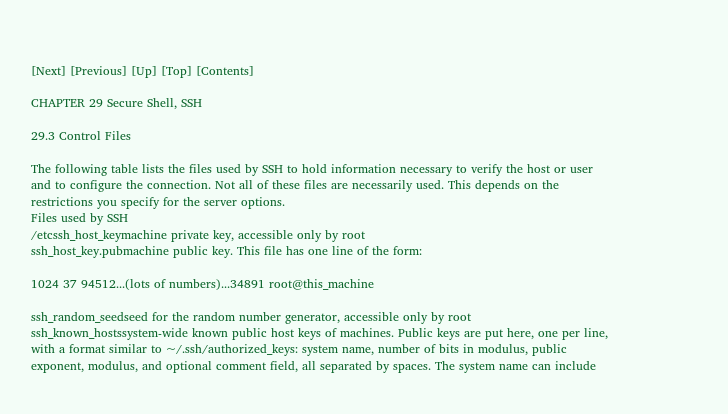[Next] [Previous] [Up] [Top] [Contents]

CHAPTER 29 Secure Shell, SSH

29.3 Control Files

The following table lists the files used by SSH to hold information necessary to verify the host or user and to configure the connection. Not all of these files are necessarily used. This depends on the restrictions you specify for the server options.
Files used by SSH
/etcssh_host_keymachine private key, accessible only by root
ssh_host_key.pubmachine public key. This file has one line of the form:

1024 37 94512...(lots of numbers)...34891 root@this_machine

ssh_random_seedseed for the random number generator, accessible only by root
ssh_known_hostssystem-wide known public host keys of machines. Public keys are put here, one per line, with a format similar to ~/.ssh/authorized_keys: system name, number of bits in modulus, public exponent, modulus, and optional comment field, all separated by spaces. The system name can include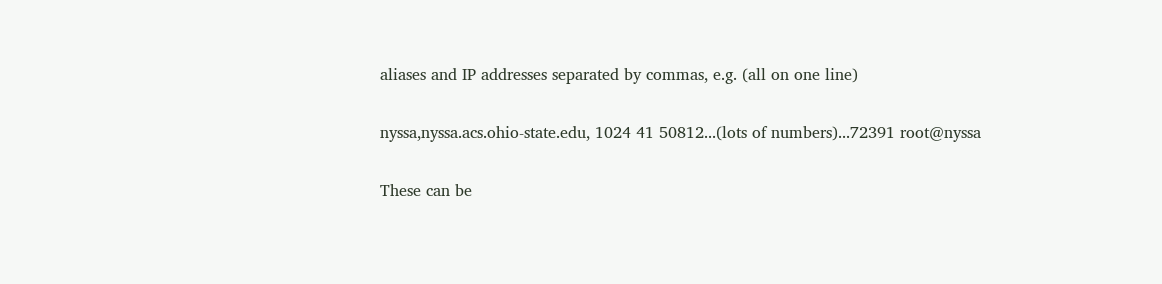aliases and IP addresses separated by commas, e.g. (all on one line)

nyssa,nyssa.acs.ohio-state.edu, 1024 41 50812...(lots of numbers)...72391 root@nyssa

These can be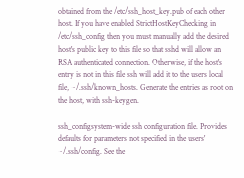obtained from the /etc/ssh_host_key.pub of each other host. If you have enabled StrictHostKeyChecking in /etc/ssh_config then you must manually add the desired host's public key to this file so that sshd will allow an RSA authenticated connection. Otherwise, if the host's entry is not in this file ssh will add it to the users local file, ~/.ssh/known_hosts. Generate the entries as root on the host, with ssh-keygen.

ssh_configsystem-wide ssh configuration file. Provides defaults for parameters not specified in the users' ~/.ssh/config. See the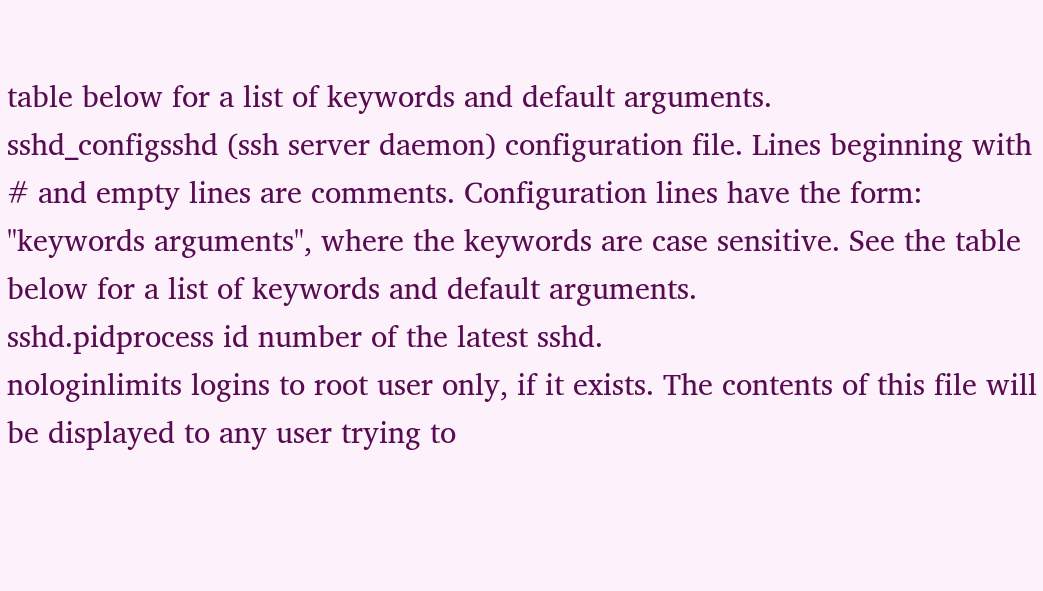table below for a list of keywords and default arguments.
sshd_configsshd (ssh server daemon) configuration file. Lines beginning with # and empty lines are comments. Configuration lines have the form: "keywords arguments", where the keywords are case sensitive. See the table below for a list of keywords and default arguments.
sshd.pidprocess id number of the latest sshd.
nologinlimits logins to root user only, if it exists. The contents of this file will be displayed to any user trying to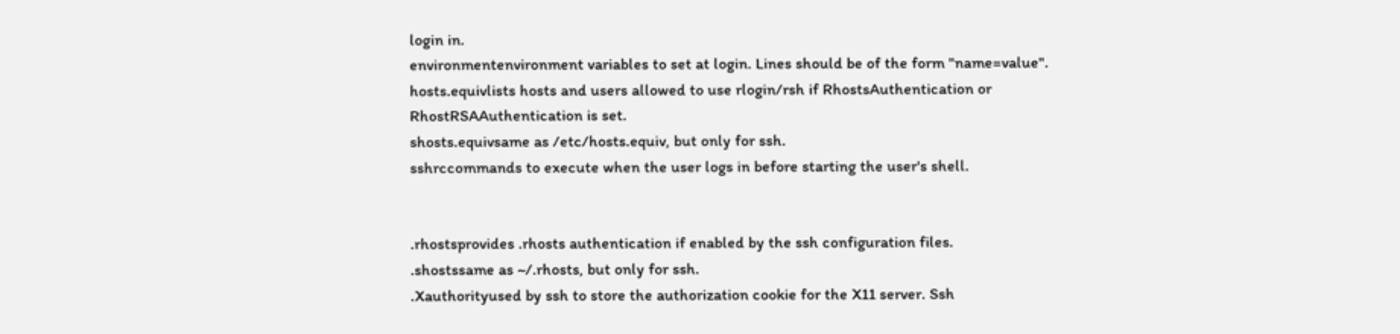login in.
environmentenvironment variables to set at login. Lines should be of the form "name=value".
hosts.equivlists hosts and users allowed to use rlogin/rsh if RhostsAuthentication or RhostRSAAuthentication is set.
shosts.equivsame as /etc/hosts.equiv, but only for ssh.
sshrccommands to execute when the user logs in before starting the user's shell.


.rhostsprovides .rhosts authentication if enabled by the ssh configuration files.
.shostssame as ~/.rhosts, but only for ssh.
.Xauthorityused by ssh to store the authorization cookie for the X11 server. Ssh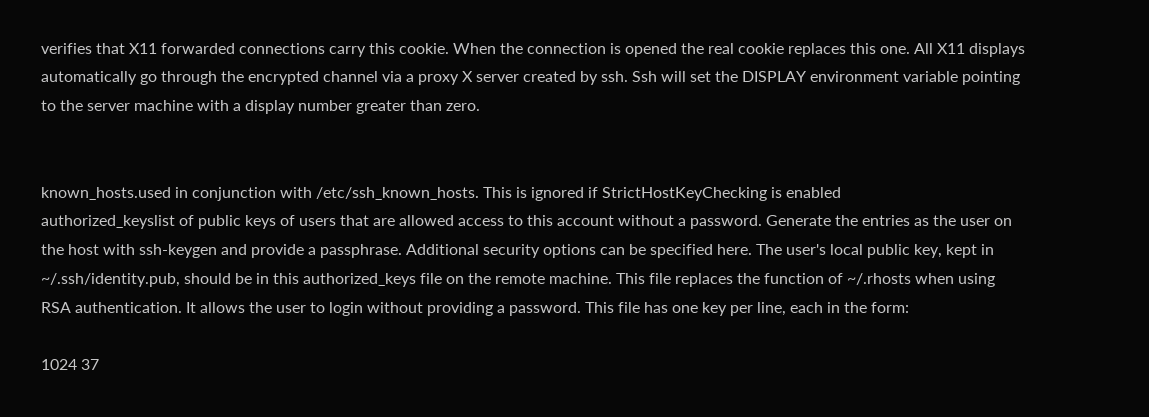verifies that X11 forwarded connections carry this cookie. When the connection is opened the real cookie replaces this one. All X11 displays automatically go through the encrypted channel via a proxy X server created by ssh. Ssh will set the DISPLAY environment variable pointing to the server machine with a display number greater than zero.


known_hosts.used in conjunction with /etc/ssh_known_hosts. This is ignored if StrictHostKeyChecking is enabled
authorized_keyslist of public keys of users that are allowed access to this account without a password. Generate the entries as the user on the host with ssh-keygen and provide a passphrase. Additional security options can be specified here. The user's local public key, kept in ~/.ssh/identity.pub, should be in this authorized_keys file on the remote machine. This file replaces the function of ~/.rhosts when using RSA authentication. It allows the user to login without providing a password. This file has one key per line, each in the form:

1024 37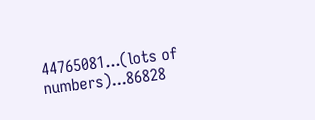44765081...(lots of numbers)...86828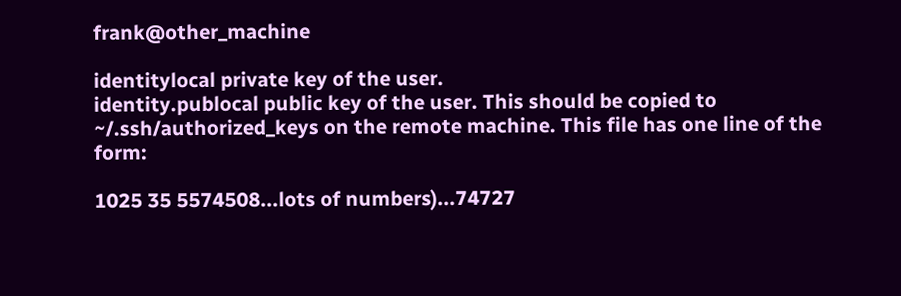frank@other_machine

identitylocal private key of the user.
identity.publocal public key of the user. This should be copied to ~/.ssh/authorized_keys on the remote machine. This file has one line of the form:

1025 35 5574508...lots of numbers)...74727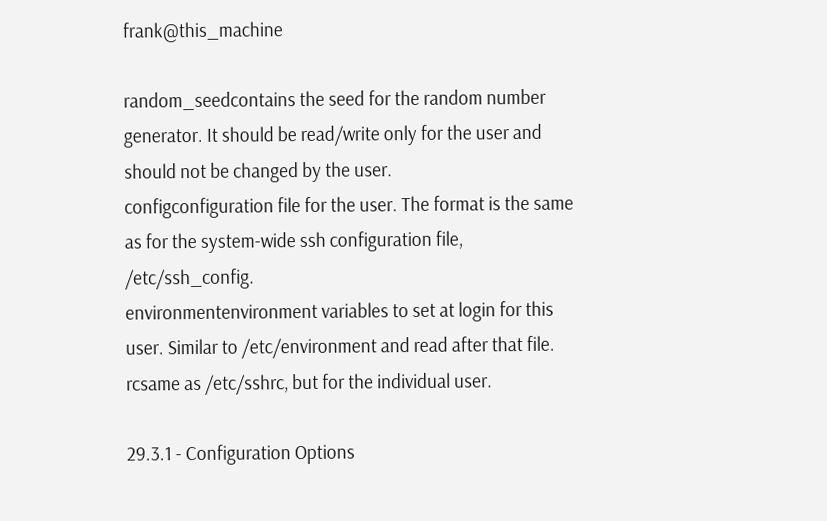frank@this_machine

random_seedcontains the seed for the random number generator. It should be read/write only for the user and should not be changed by the user.
configconfiguration file for the user. The format is the same as for the system-wide ssh configuration file, /etc/ssh_config.
environmentenvironment variables to set at login for this user. Similar to /etc/environment and read after that file.
rcsame as /etc/sshrc, but for the individual user.

29.3.1 - Configuration Options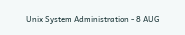Unix System Administration - 8 AUG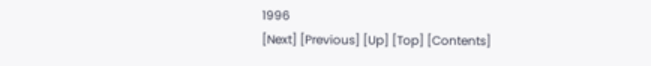1996
[Next] [Previous] [Up] [Top] [Contents]